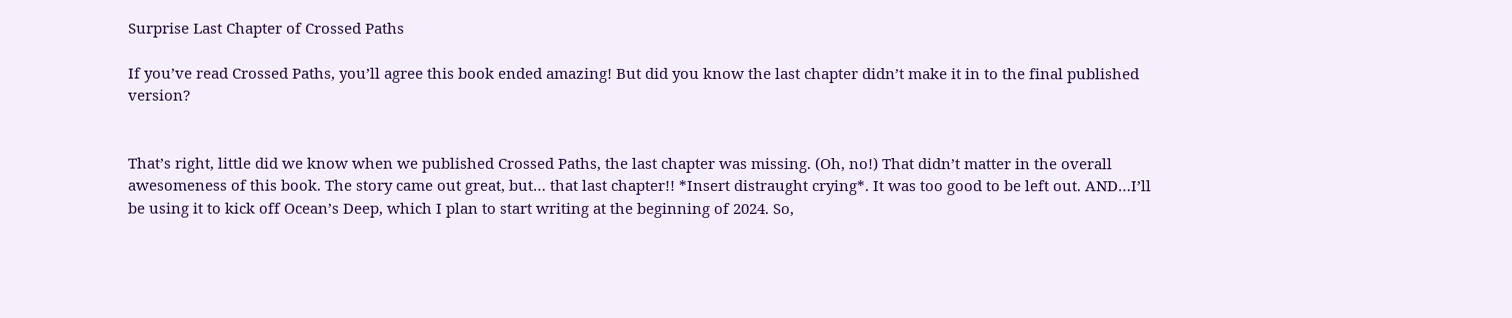Surprise Last Chapter of Crossed Paths

If you’ve read Crossed Paths, you’ll agree this book ended amazing! But did you know the last chapter didn’t make it in to the final published version?


That’s right, little did we know when we published Crossed Paths, the last chapter was missing. (Oh, no!) That didn’t matter in the overall awesomeness of this book. The story came out great, but… that last chapter!! *Insert distraught crying*. It was too good to be left out. AND…I’ll be using it to kick off Ocean’s Deep, which I plan to start writing at the beginning of 2024. So,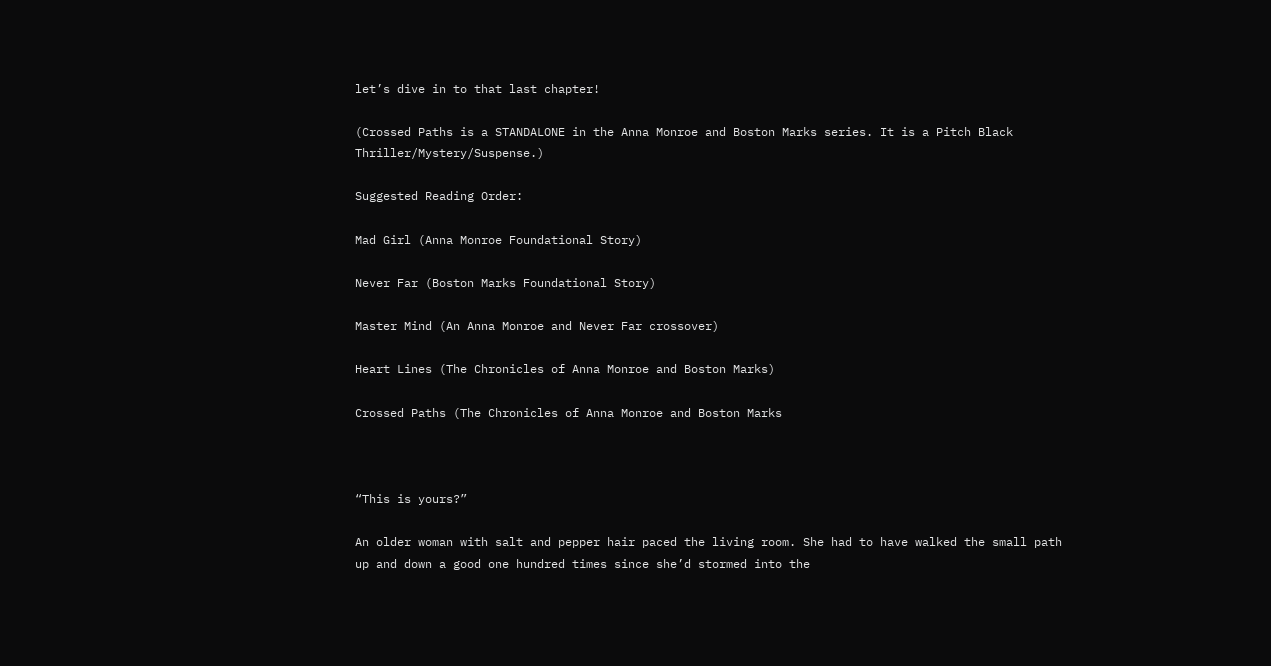let’s dive in to that last chapter!

(Crossed Paths is a STANDALONE in the Anna Monroe and Boston Marks series. It is a Pitch Black Thriller/Mystery/Suspense.)

Suggested Reading Order:

Mad Girl (Anna Monroe Foundational Story)

Never Far (Boston Marks Foundational Story)

Master Mind (An Anna Monroe and Never Far crossover)

Heart Lines (The Chronicles of Anna Monroe and Boston Marks)

Crossed Paths (The Chronicles of Anna Monroe and Boston Marks



“This is yours?”

An older woman with salt and pepper hair paced the living room. She had to have walked the small path up and down a good one hundred times since she’d stormed into the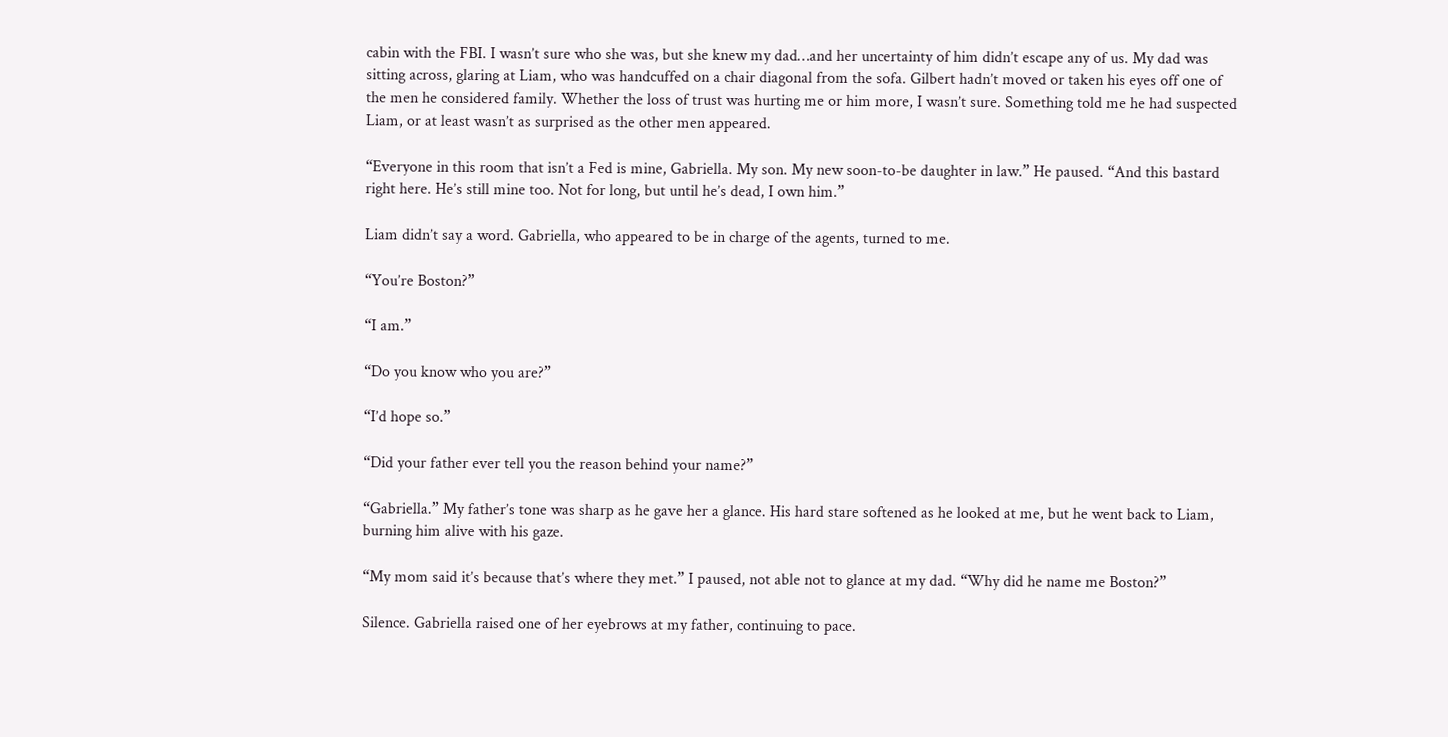cabin with the FBI. I wasn’t sure who she was, but she knew my dad…and her uncertainty of him didn’t escape any of us. My dad was sitting across, glaring at Liam, who was handcuffed on a chair diagonal from the sofa. Gilbert hadn’t moved or taken his eyes off one of the men he considered family. Whether the loss of trust was hurting me or him more, I wasn’t sure. Something told me he had suspected Liam, or at least wasn’t as surprised as the other men appeared.

“Everyone in this room that isn’t a Fed is mine, Gabriella. My son. My new soon-to-be daughter in law.” He paused. “And this bastard right here. He’s still mine too. Not for long, but until he’s dead, I own him.”

Liam didn’t say a word. Gabriella, who appeared to be in charge of the agents, turned to me.

“You’re Boston?”

“I am.”

“Do you know who you are?”

“I’d hope so.”

“Did your father ever tell you the reason behind your name?”

“Gabriella.” My father’s tone was sharp as he gave her a glance. His hard stare softened as he looked at me, but he went back to Liam, burning him alive with his gaze.

“My mom said it’s because that’s where they met.” I paused, not able not to glance at my dad. “Why did he name me Boston?”

Silence. Gabriella raised one of her eyebrows at my father, continuing to pace.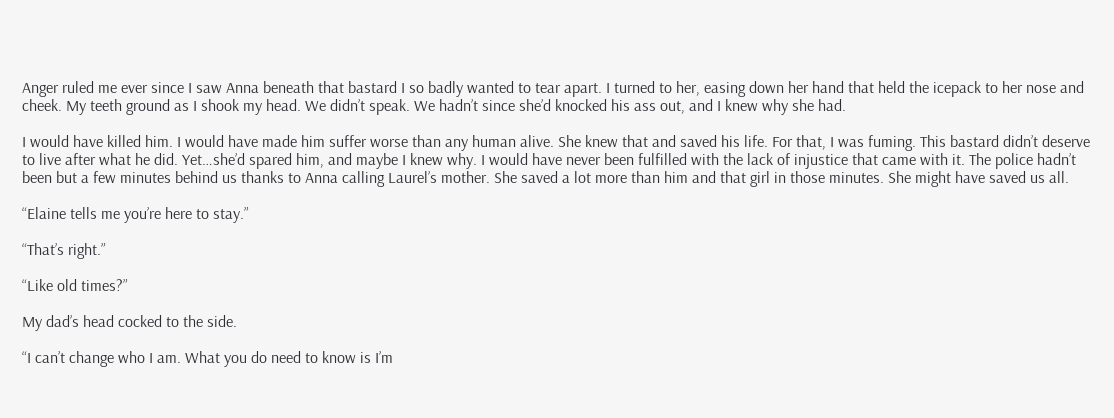Anger ruled me ever since I saw Anna beneath that bastard I so badly wanted to tear apart. I turned to her, easing down her hand that held the icepack to her nose and cheek. My teeth ground as I shook my head. We didn’t speak. We hadn’t since she’d knocked his ass out, and I knew why she had.

I would have killed him. I would have made him suffer worse than any human alive. She knew that and saved his life. For that, I was fuming. This bastard didn’t deserve to live after what he did. Yet…she’d spared him, and maybe I knew why. I would have never been fulfilled with the lack of injustice that came with it. The police hadn’t been but a few minutes behind us thanks to Anna calling Laurel’s mother. She saved a lot more than him and that girl in those minutes. She might have saved us all.

“Elaine tells me you’re here to stay.”

“That’s right.”

“Like old times?”

My dad’s head cocked to the side.

“I can’t change who I am. What you do need to know is I’m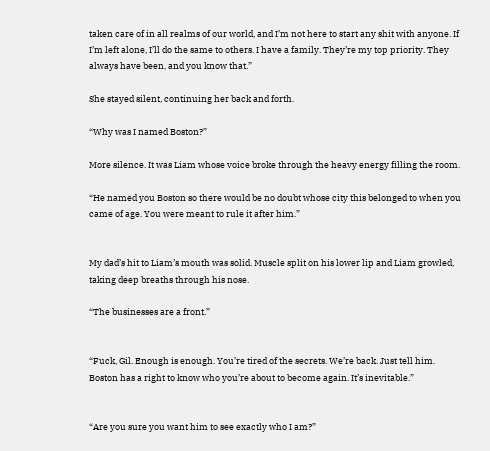taken care of in all realms of our world, and I’m not here to start any shit with anyone. If I’m left alone, I’ll do the same to others. I have a family. They’re my top priority. They always have been, and you know that.”

She stayed silent, continuing her back and forth.

“Why was I named Boston?”

More silence. It was Liam whose voice broke through the heavy energy filling the room.

“He named you Boston so there would be no doubt whose city this belonged to when you came of age. You were meant to rule it after him.”


My dad’s hit to Liam’s mouth was solid. Muscle split on his lower lip and Liam growled, taking deep breaths through his nose.

“The businesses are a front.”


“Fuck, Gil. Enough is enough. You’re tired of the secrets. We’re back. Just tell him. Boston has a right to know who you’re about to become again. It’s inevitable.”


“Are you sure you want him to see exactly who I am?”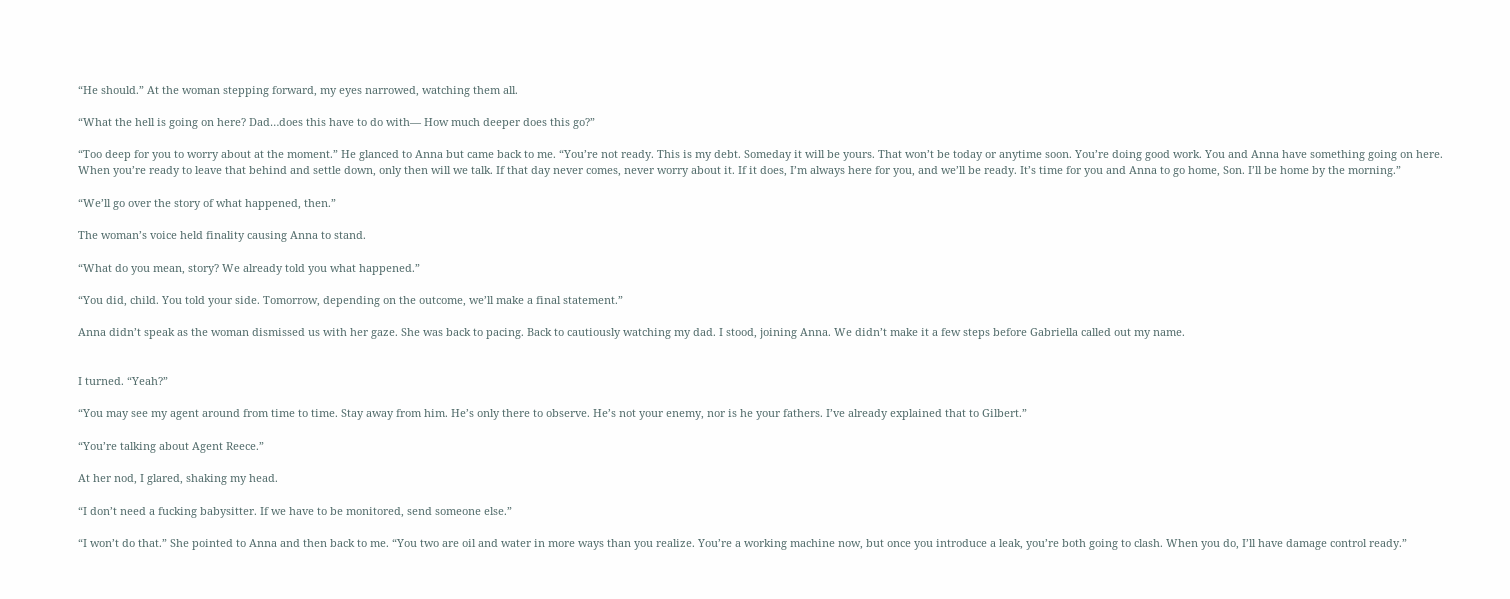“He should.” At the woman stepping forward, my eyes narrowed, watching them all.

“What the hell is going on here? Dad…does this have to do with— How much deeper does this go?”

“Too deep for you to worry about at the moment.” He glanced to Anna but came back to me. “You’re not ready. This is my debt. Someday it will be yours. That won’t be today or anytime soon. You’re doing good work. You and Anna have something going on here. When you’re ready to leave that behind and settle down, only then will we talk. If that day never comes, never worry about it. If it does, I’m always here for you, and we’ll be ready. It’s time for you and Anna to go home, Son. I’ll be home by the morning.”

“We’ll go over the story of what happened, then.”

The woman’s voice held finality causing Anna to stand.

“What do you mean, story? We already told you what happened.”

“You did, child. You told your side. Tomorrow, depending on the outcome, we’ll make a final statement.”

Anna didn’t speak as the woman dismissed us with her gaze. She was back to pacing. Back to cautiously watching my dad. I stood, joining Anna. We didn’t make it a few steps before Gabriella called out my name.


I turned. “Yeah?”

“You may see my agent around from time to time. Stay away from him. He’s only there to observe. He’s not your enemy, nor is he your fathers. I’ve already explained that to Gilbert.”

“You’re talking about Agent Reece.”

At her nod, I glared, shaking my head.

“I don’t need a fucking babysitter. If we have to be monitored, send someone else.”

“I won’t do that.” She pointed to Anna and then back to me. “You two are oil and water in more ways than you realize. You’re a working machine now, but once you introduce a leak, you’re both going to clash. When you do, I’ll have damage control ready.”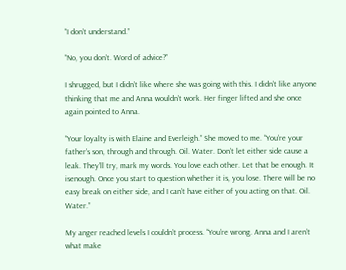“I don’t understand.”

“No, you don’t. Word of advice?”

I shrugged, but I didn’t like where she was going with this. I didn’t like anyone thinking that me and Anna wouldn’t work. Her finger lifted and she once again pointed to Anna.

“Your loyalty is with Elaine and Everleigh.” She moved to me. “You’re your father’s son, through and through. Oil. Water. Don’t let either side cause a leak. They’ll try, mark my words. You love each other. Let that be enough. It isenough. Once you start to question whether it is, you lose. There will be no easy break on either side, and I can’t have either of you acting on that. Oil. Water.”

My anger reached levels I couldn’t process. “You’re wrong. Anna and I aren’t what make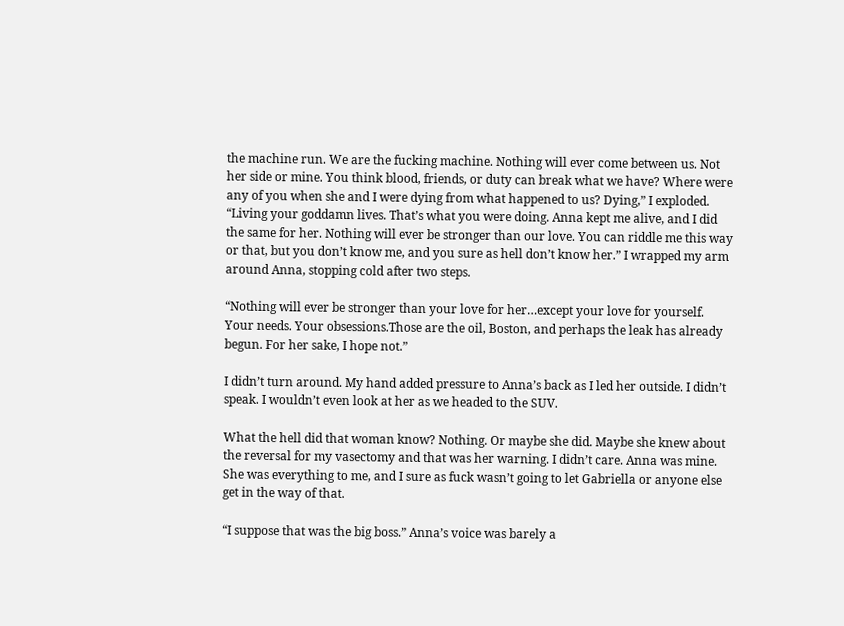the machine run. We are the fucking machine. Nothing will ever come between us. Not her side or mine. You think blood, friends, or duty can break what we have? Where were any of you when she and I were dying from what happened to us? Dying,” I exploded. “Living your goddamn lives. That’s what you were doing. Anna kept me alive, and I did the same for her. Nothing will ever be stronger than our love. You can riddle me this way or that, but you don’t know me, and you sure as hell don’t know her.” I wrapped my arm around Anna, stopping cold after two steps.

“Nothing will ever be stronger than your love for her…except your love for yourself. Your needs. Your obsessions.Those are the oil, Boston, and perhaps the leak has already begun. For her sake, I hope not.”

I didn’t turn around. My hand added pressure to Anna’s back as I led her outside. I didn’t speak. I wouldn’t even look at her as we headed to the SUV.

What the hell did that woman know? Nothing. Or maybe she did. Maybe she knew about the reversal for my vasectomy and that was her warning. I didn’t care. Anna was mine. She was everything to me, and I sure as fuck wasn’t going to let Gabriella or anyone else get in the way of that.

“I suppose that was the big boss.” Anna’s voice was barely a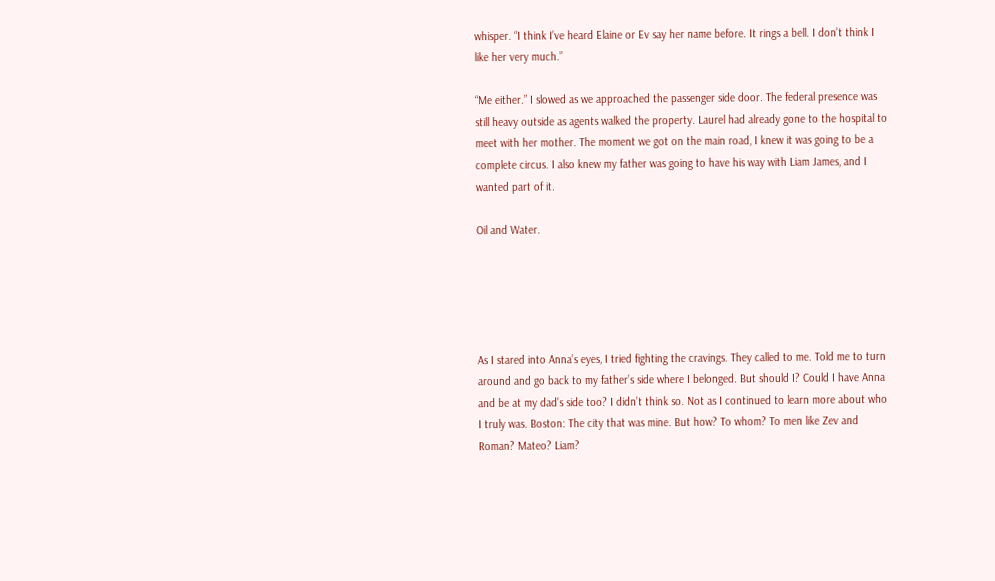whisper. “I think I’ve heard Elaine or Ev say her name before. It rings a bell. I don’t think I like her very much.”

“Me either.” I slowed as we approached the passenger side door. The federal presence was still heavy outside as agents walked the property. Laurel had already gone to the hospital to meet with her mother. The moment we got on the main road, I knew it was going to be a complete circus. I also knew my father was going to have his way with Liam James, and I wanted part of it.

Oil and Water.





As I stared into Anna’s eyes, I tried fighting the cravings. They called to me. Told me to turn around and go back to my father’s side where I belonged. But should I? Could I have Anna and be at my dad’s side too? I didn’t think so. Not as I continued to learn more about who I truly was. Boston: The city that was mine. But how? To whom? To men like Zev and Roman? Mateo? Liam?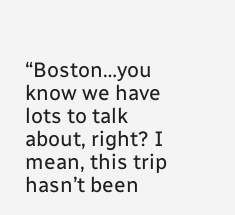“Boston…you know we have lots to talk about, right? I mean, this trip hasn’t been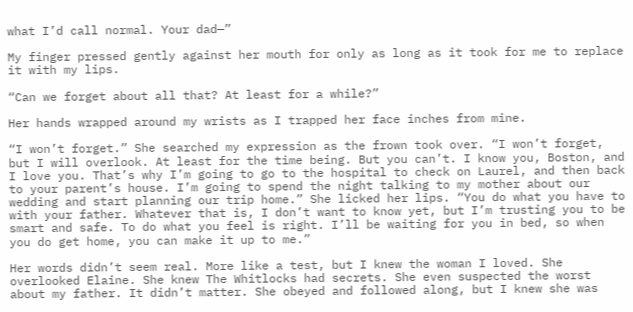what I’d call normal. Your dad—”

My finger pressed gently against her mouth for only as long as it took for me to replace it with my lips.

“Can we forget about all that? At least for a while?”

Her hands wrapped around my wrists as I trapped her face inches from mine.

“I won’t forget.” She searched my expression as the frown took over. “I won’t forget, but I will overlook. At least for the time being. But you can’t. I know you, Boston, and I love you. That’s why I’m going to go to the hospital to check on Laurel, and then back to your parent’s house. I’m going to spend the night talking to my mother about our wedding and start planning our trip home.” She licked her lips. “You do what you have to with your father. Whatever that is, I don’t want to know yet, but I’m trusting you to be smart and safe. To do what you feel is right. I’ll be waiting for you in bed, so when you do get home, you can make it up to me.”

Her words didn’t seem real. More like a test, but I knew the woman I loved. She overlooked Elaine. She knew The Whitlocks had secrets. She even suspected the worst about my father. It didn’t matter. She obeyed and followed along, but I knew she was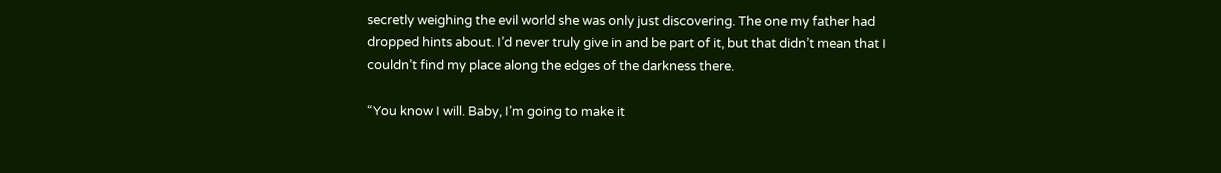secretly weighing the evil world she was only just discovering. The one my father had dropped hints about. I’d never truly give in and be part of it, but that didn’t mean that I couldn’t find my place along the edges of the darkness there.

“You know I will. Baby, I’m going to make it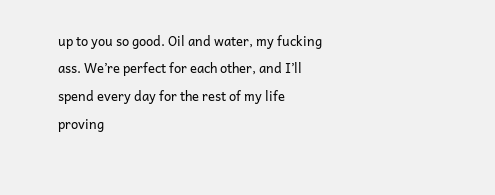up to you so good. Oil and water, my fucking ass. We’re perfect for each other, and I’ll spend every day for the rest of my life proving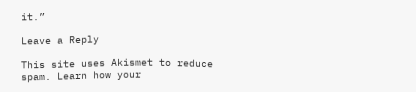it.”

Leave a Reply

This site uses Akismet to reduce spam. Learn how your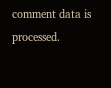comment data is processed.